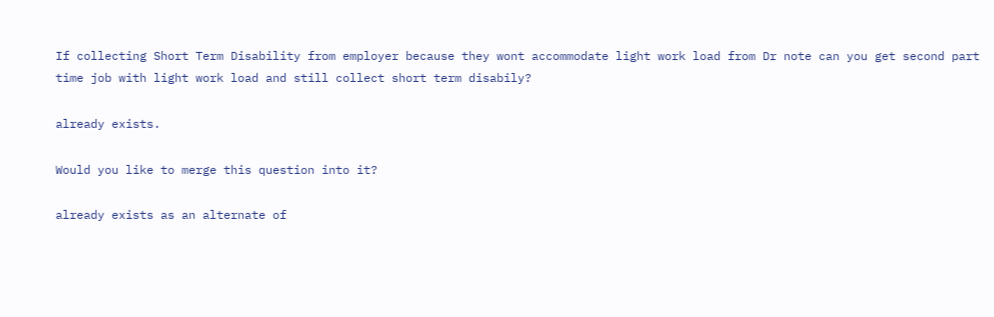If collecting Short Term Disability from employer because they wont accommodate light work load from Dr note can you get second part time job with light work load and still collect short term disabily?

already exists.

Would you like to merge this question into it?

already exists as an alternate of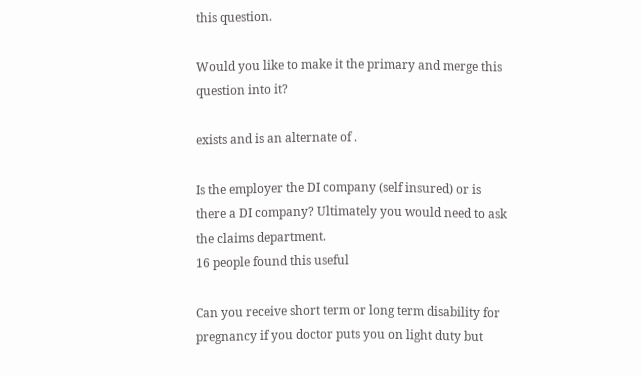this question.

Would you like to make it the primary and merge this question into it?

exists and is an alternate of .

Is the employer the DI company (self insured) or is there a DI company? Ultimately you would need to ask the claims department.
16 people found this useful

Can you receive short term or long term disability for pregnancy if you doctor puts you on light duty but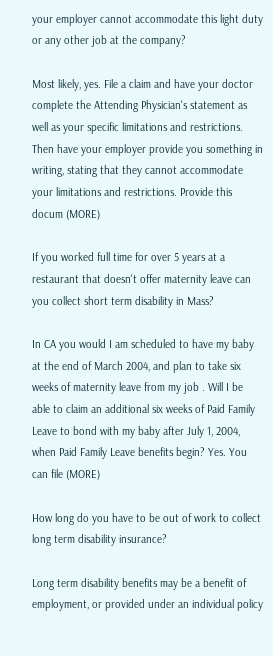your employer cannot accommodate this light duty or any other job at the company?

Most likely, yes. File a claim and have your doctor complete the Attending Physician's statement as well as your specific limitations and restrictions. Then have your employer provide you something in writing, stating that they cannot accommodate your limitations and restrictions. Provide this docum (MORE)

If you worked full time for over 5 years at a restaurant that doesn't offer maternity leave can you collect short term disability in Mass?

In CA you would I am scheduled to have my baby at the end of March 2004, and plan to take six weeks of maternity leave from my job . Will I be able to claim an additional six weeks of Paid Family Leave to bond with my baby after July 1, 2004, when Paid Family Leave benefits begin? Yes. You can file (MORE)

How long do you have to be out of work to collect long term disability insurance?

Long term disability benefits may be a benefit of employment, or provided under an individual policy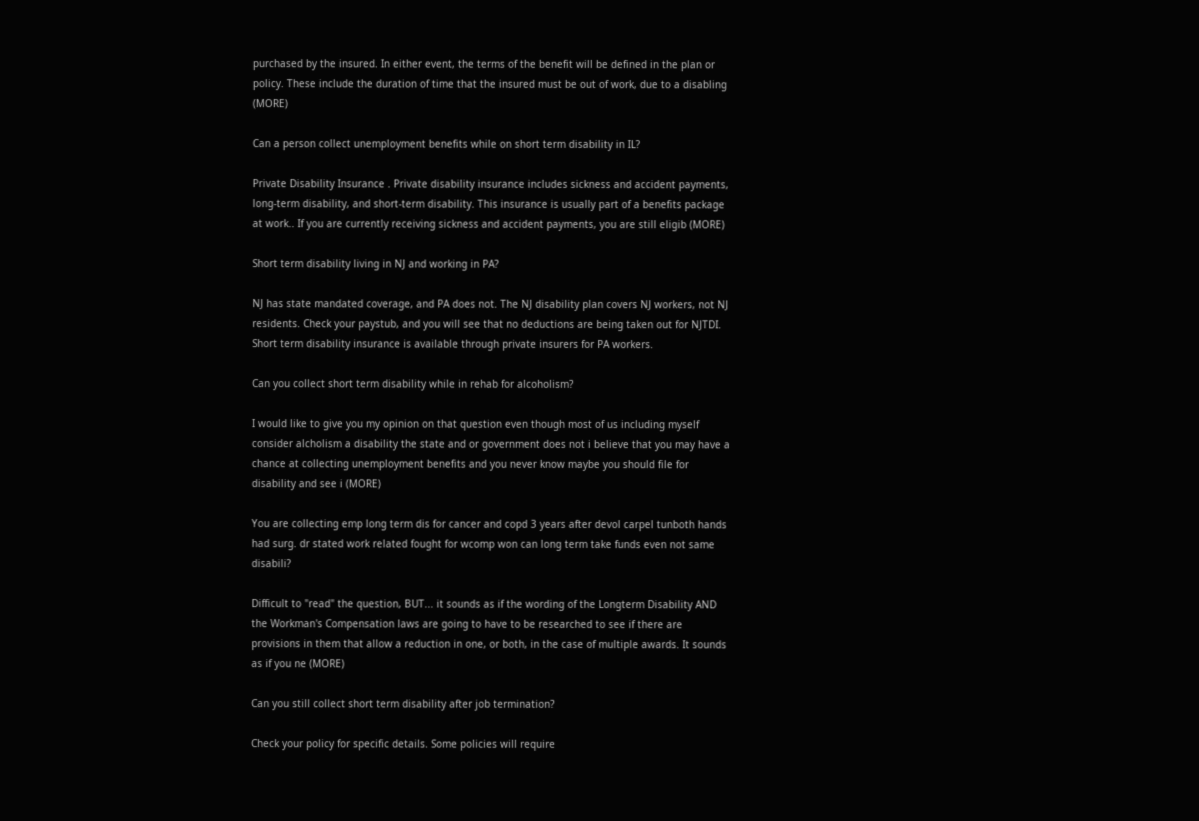purchased by the insured. In either event, the terms of the benefit will be defined in the plan or policy. These include the duration of time that the insured must be out of work, due to a disabling (MORE)

Can a person collect unemployment benefits while on short term disability in IL?

Private Disability Insurance . Private disability insurance includes sickness and accident payments, long-term disability, and short-term disability. This insurance is usually part of a benefits package at work.. If you are currently receiving sickness and accident payments, you are still eligib (MORE)

Short term disability living in NJ and working in PA?

NJ has state mandated coverage, and PA does not. The NJ disability plan covers NJ workers, not NJ residents. Check your paystub, and you will see that no deductions are being taken out for NJTDI. Short term disability insurance is available through private insurers for PA workers.

Can you collect short term disability while in rehab for alcoholism?

I would like to give you my opinion on that question even though most of us including myself consider alcholism a disability the state and or government does not i believe that you may have a chance at collecting unemployment benefits and you never know maybe you should file for disability and see i (MORE)

You are collecting emp long term dis for cancer and copd 3 years after devol carpel tunboth hands had surg. dr stated work related fought for wcomp won can long term take funds even not same disabili?

Difficult to "read" the question, BUT... it sounds as if the wording of the Longterm Disability AND the Workman's Compensation laws are going to have to be researched to see if there are provisions in them that allow a reduction in one, or both, in the case of multiple awards. It sounds as if you ne (MORE)

Can you still collect short term disability after job termination?

Check your policy for specific details. Some policies will require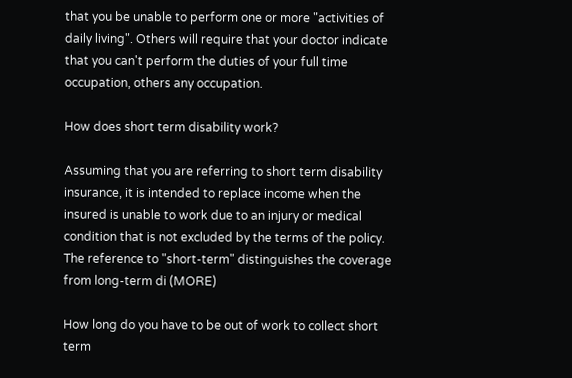that you be unable to perform one or more "activities of daily living". Others will require that your doctor indicate that you can't perform the duties of your full time occupation, others any occupation.

How does short term disability work?

Assuming that you are referring to short term disability insurance, it is intended to replace income when the insured is unable to work due to an injury or medical condition that is not excluded by the terms of the policy. The reference to "short-term" distinguishes the coverage from long-term di (MORE)

How long do you have to be out of work to collect short term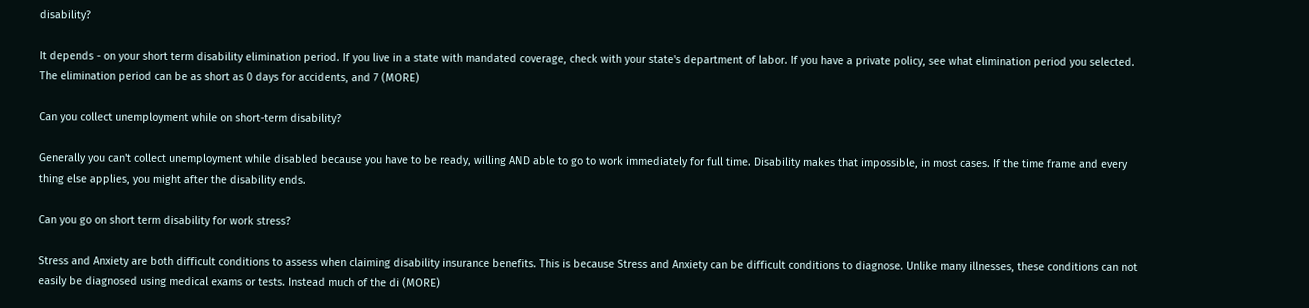disability?

It depends - on your short term disability elimination period. If you live in a state with mandated coverage, check with your state's department of labor. If you have a private policy, see what elimination period you selected. The elimination period can be as short as 0 days for accidents, and 7 (MORE)

Can you collect unemployment while on short-term disability?

Generally you can't collect unemployment while disabled because you have to be ready, willing AND able to go to work immediately for full time. Disability makes that impossible, in most cases. If the time frame and every thing else applies, you might after the disability ends.

Can you go on short term disability for work stress?

Stress and Anxiety are both difficult conditions to assess when claiming disability insurance benefits. This is because Stress and Anxiety can be difficult conditions to diagnose. Unlike many illnesses, these conditions can not easily be diagnosed using medical exams or tests. Instead much of the di (MORE)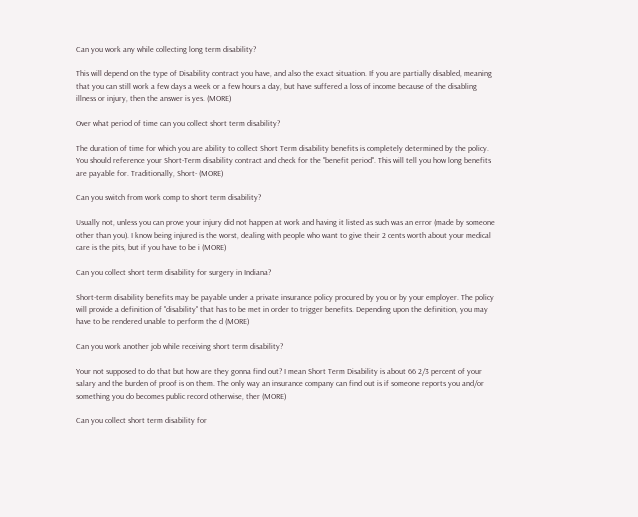Can you work any while collecting long term disability?

This will depend on the type of Disability contract you have, and also the exact situation. If you are partially disabled, meaning that you can still work a few days a week or a few hours a day, but have suffered a loss of income because of the disabling illness or injury, then the answer is yes. (MORE)

Over what period of time can you collect short term disability?

The duration of time for which you are ability to collect Short Term disability benefits is completely determined by the policy. You should reference your Short-Term disability contract and check for the "benefit period". This will tell you how long benefits are payable for. Traditionally, Short- (MORE)

Can you switch from work comp to short term disability?

Usually not, unless you can prove your injury did not happen at work and having it listed as such was an error (made by someone other than you). I know being injured is the worst, dealing with people who want to give their 2 cents worth about your medical care is the pits, but if you have to be i (MORE)

Can you collect short term disability for surgery in Indiana?

Short-term disability benefits may be payable under a private insurance policy procured by you or by your employer. The policy will provide a definition of "disability" that has to be met in order to trigger benefits. Depending upon the definition, you may have to be rendered unable to perform the d (MORE)

Can you work another job while receiving short term disability?

Your not supposed to do that but how are they gonna find out? I mean Short Term Disability is about 66 2/3 percent of your salary and the burden of proof is on them. The only way an insurance company can find out is if someone reports you and/or something you do becomes public record otherwise, ther (MORE)

Can you collect short term disability for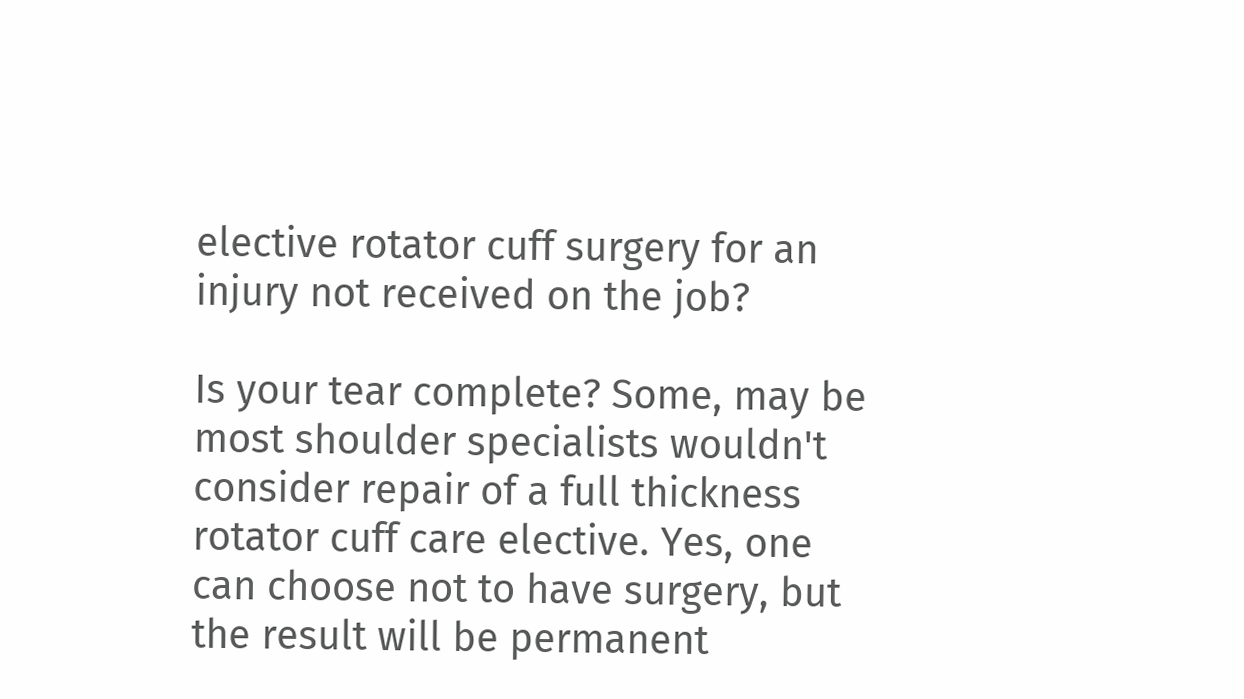elective rotator cuff surgery for an injury not received on the job?

Is your tear complete? Some, may be most shoulder specialists wouldn't consider repair of a full thickness rotator cuff care elective. Yes, one can choose not to have surgery, but the result will be permanent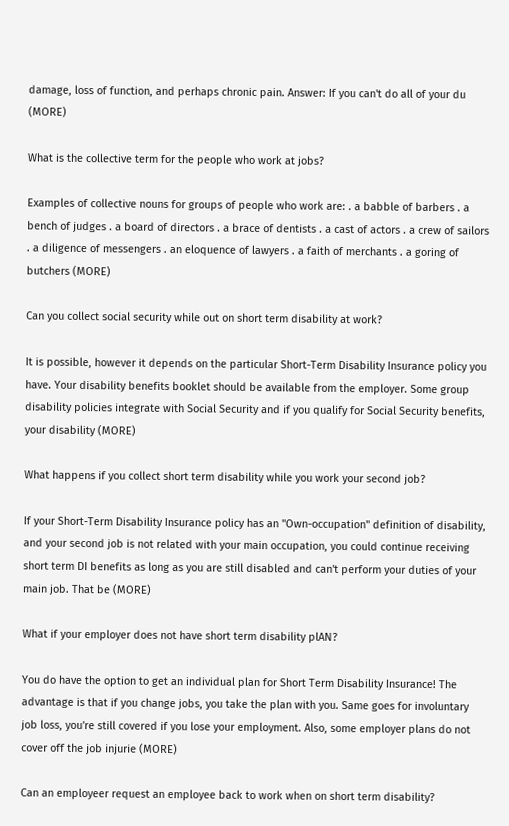damage, loss of function, and perhaps chronic pain. Answer: If you can't do all of your du (MORE)

What is the collective term for the people who work at jobs?

Examples of collective nouns for groups of people who work are: . a babble of barbers . a bench of judges . a board of directors . a brace of dentists . a cast of actors . a crew of sailors . a diligence of messengers . an eloquence of lawyers . a faith of merchants . a goring of butchers (MORE)

Can you collect social security while out on short term disability at work?

It is possible, however it depends on the particular Short-Term Disability Insurance policy you have. Your disability benefits booklet should be available from the employer. Some group disability policies integrate with Social Security and if you qualify for Social Security benefits, your disability (MORE)

What happens if you collect short term disability while you work your second job?

If your Short-Term Disability Insurance policy has an "Own-occupation" definition of disability, and your second job is not related with your main occupation, you could continue receiving short term DI benefits as long as you are still disabled and can't perform your duties of your main job. That be (MORE)

What if your employer does not have short term disability plAN?

You do have the option to get an individual plan for Short Term Disability Insurance! The advantage is that if you change jobs, you take the plan with you. Same goes for involuntary job loss, you're still covered if you lose your employment. Also, some employer plans do not cover off the job injurie (MORE)

Can an employeer request an employee back to work when on short term disability?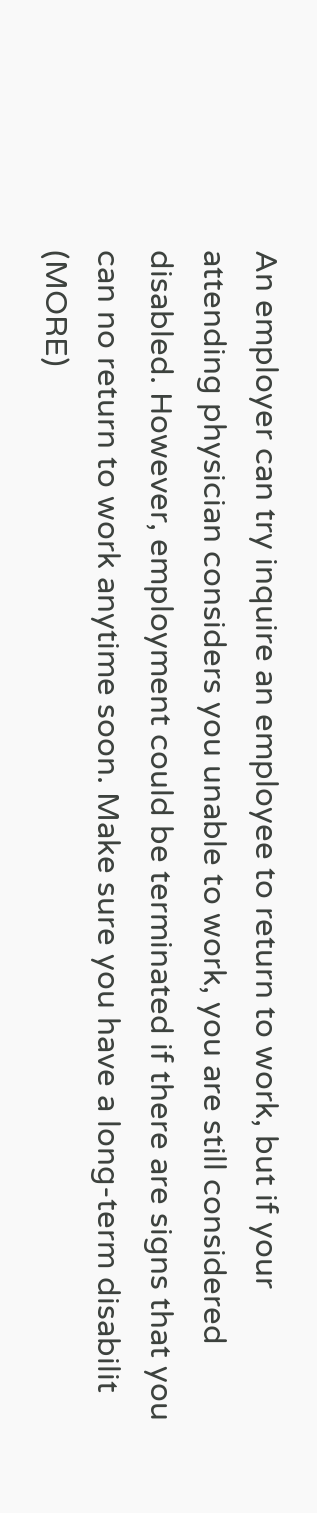An employer can try inquire an employee to return to work, but if your attending physician considers you unable to work, you are still considered disabled. However, employment could be terminated if there are signs that you can no return to work anytime soon. Make sure you have a long-term disabilit (MORE)